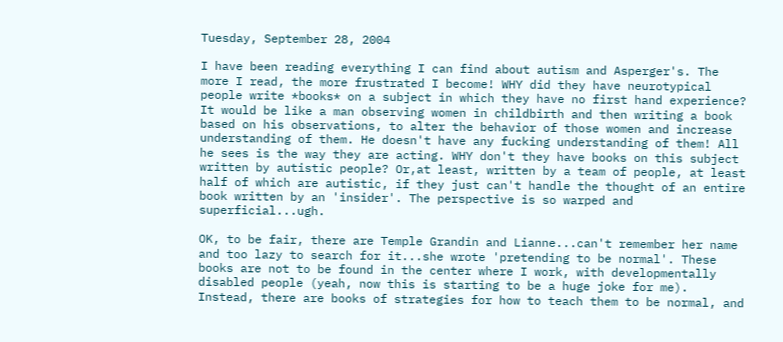Tuesday, September 28, 2004

I have been reading everything I can find about autism and Asperger's. The more I read, the more frustrated I become! WHY did they have neurotypical people write *books* on a subject in which they have no first hand experience? It would be like a man observing women in childbirth and then writing a book based on his observations, to alter the behavior of those women and increase understanding of them. He doesn't have any fucking understanding of them! All he sees is the way they are acting. WHY don't they have books on this subject written by autistic people? Or,at least, written by a team of people, at least half of which are autistic, if they just can't handle the thought of an entire book written by an 'insider'. The perspective is so warped and superficial...ugh.

OK, to be fair, there are Temple Grandin and Lianne...can't remember her name and too lazy to search for it...she wrote 'pretending to be normal'. These books are not to be found in the center where I work, with developmentally disabled people (yeah, now this is starting to be a huge joke for me). Instead, there are books of strategies for how to teach them to be normal, and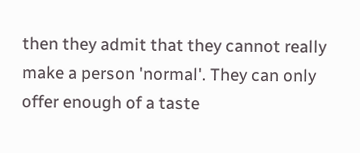then they admit that they cannot really make a person 'normal'. They can only offer enough of a taste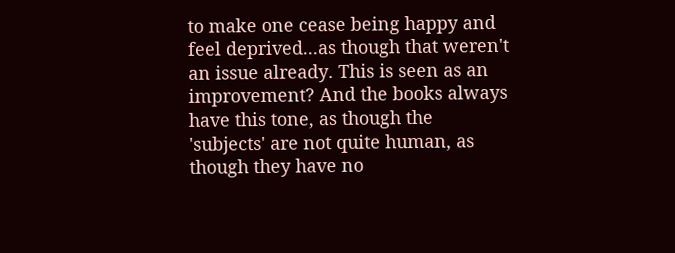to make one cease being happy and feel deprived...as though that weren't an issue already. This is seen as an improvement? And the books always have this tone, as though the 'subjects' are not quite human, as though they have no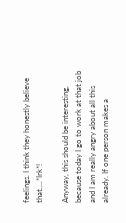feelings. I think they honestly believe that....*Irk*!

Anyway, this should be interesting, because today I go to work at that job and I am really angry about all this already. If one person makes a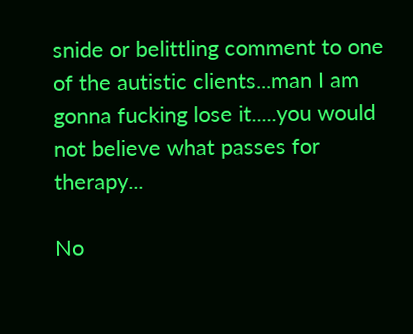snide or belittling comment to one of the autistic clients...man I am gonna fucking lose it.....you would not believe what passes for therapy...

No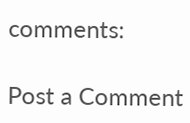comments:

Post a Comment